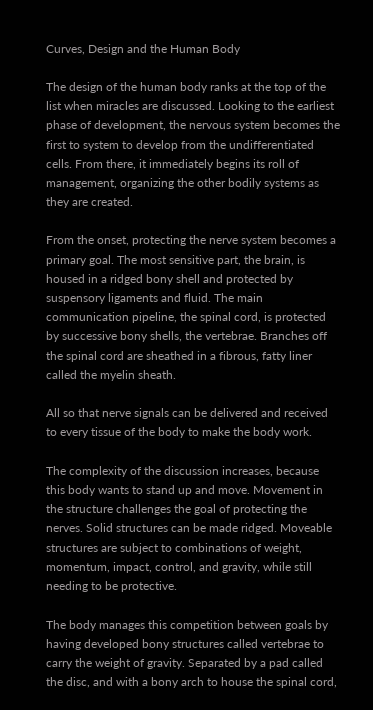Curves, Design and the Human Body

The design of the human body ranks at the top of the list when miracles are discussed. Looking to the earliest phase of development, the nervous system becomes the first to system to develop from the undifferentiated cells. From there, it immediately begins its roll of management, organizing the other bodily systems as they are created.

From the onset, protecting the nerve system becomes a primary goal. The most sensitive part, the brain, is housed in a ridged bony shell and protected by suspensory ligaments and fluid. The main communication pipeline, the spinal cord, is protected by successive bony shells, the vertebrae. Branches off the spinal cord are sheathed in a fibrous, fatty liner called the myelin sheath.

All so that nerve signals can be delivered and received to every tissue of the body to make the body work.

The complexity of the discussion increases, because this body wants to stand up and move. Movement in the structure challenges the goal of protecting the nerves. Solid structures can be made ridged. Moveable structures are subject to combinations of weight, momentum, impact, control, and gravity, while still needing to be protective.

The body manages this competition between goals by having developed bony structures called vertebrae to carry the weight of gravity. Separated by a pad called the disc, and with a bony arch to house the spinal cord,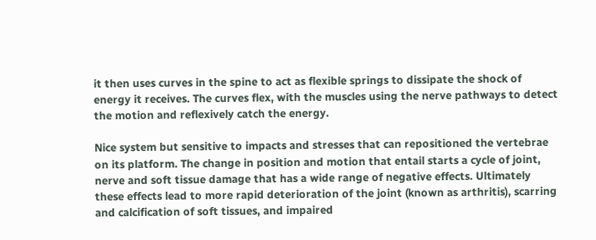it then uses curves in the spine to act as flexible springs to dissipate the shock of energy it receives. The curves flex, with the muscles using the nerve pathways to detect the motion and reflexively catch the energy.

Nice system but sensitive to impacts and stresses that can repositioned the vertebrae on its platform. The change in position and motion that entail starts a cycle of joint, nerve and soft tissue damage that has a wide range of negative effects. Ultimately these effects lead to more rapid deterioration of the joint (known as arthritis), scarring and calcification of soft tissues, and impaired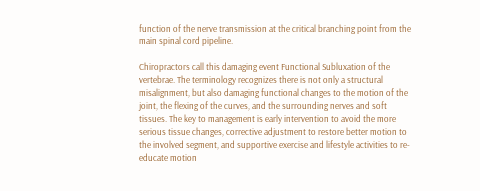function of the nerve transmission at the critical branching point from the main spinal cord pipeline.

Chiropractors call this damaging event Functional Subluxation of the vertebrae. The terminology recognizes there is not only a structural misalignment, but also damaging functional changes to the motion of the joint, the flexing of the curves, and the surrounding nerves and soft tissues. The key to management is early intervention to avoid the more serious tissue changes, corrective adjustment to restore better motion to the involved segment, and supportive exercise and lifestyle activities to re-educate motion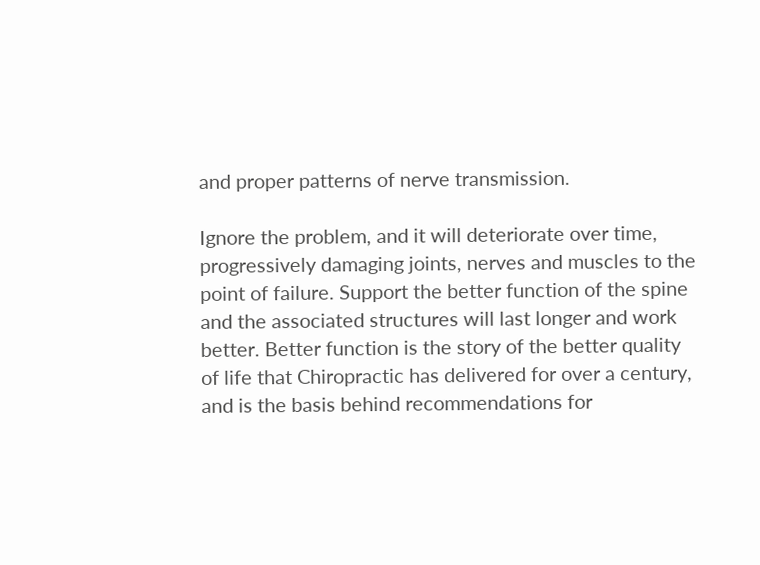and proper patterns of nerve transmission.

Ignore the problem, and it will deteriorate over time, progressively damaging joints, nerves and muscles to the point of failure. Support the better function of the spine and the associated structures will last longer and work better. Better function is the story of the better quality of life that Chiropractic has delivered for over a century, and is the basis behind recommendations for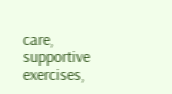care, supportive exercises,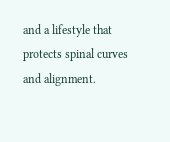and a lifestyle that protects spinal curves and alignment.